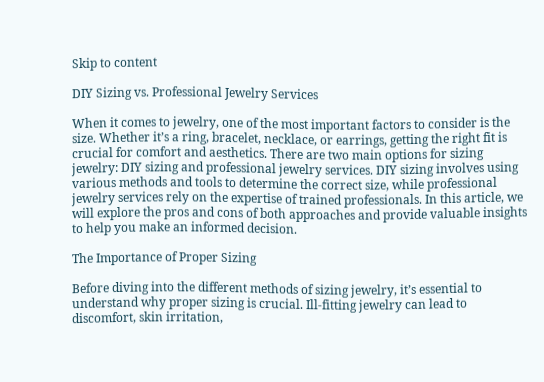Skip to content

DIY Sizing vs. Professional Jewelry Services

When it comes to jewelry, one of the most important factors to consider is the size. Whether it’s a ring, bracelet, necklace, or earrings, getting the right fit is crucial for comfort and aesthetics. There are two main options for sizing jewelry: DIY sizing and professional jewelry services. DIY sizing involves using various methods and tools to determine the correct size, while professional jewelry services rely on the expertise of trained professionals. In this article, we will explore the pros and cons of both approaches and provide valuable insights to help you make an informed decision.

The Importance of Proper Sizing

Before diving into the different methods of sizing jewelry, it’s essential to understand why proper sizing is crucial. Ill-fitting jewelry can lead to discomfort, skin irritation,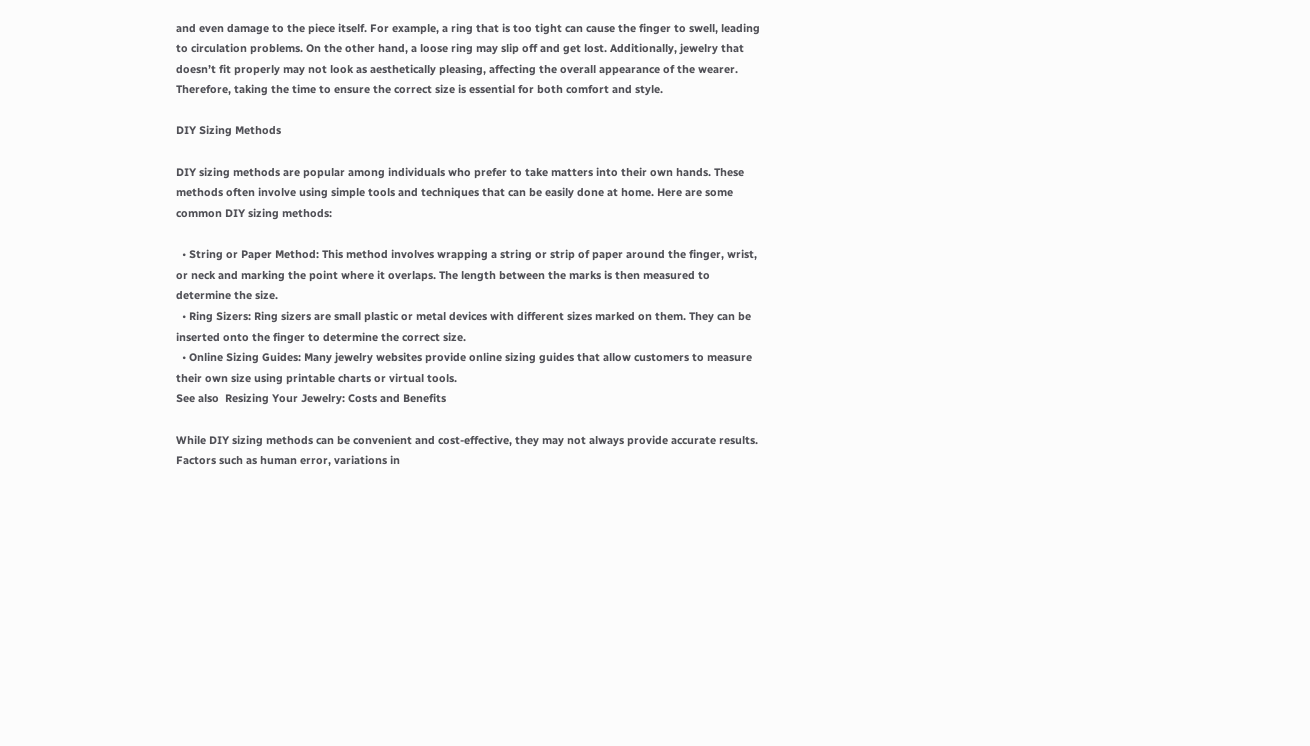and even damage to the piece itself. For example, a ring that is too tight can cause the finger to swell, leading to circulation problems. On the other hand, a loose ring may slip off and get lost. Additionally, jewelry that doesn’t fit properly may not look as aesthetically pleasing, affecting the overall appearance of the wearer. Therefore, taking the time to ensure the correct size is essential for both comfort and style.

DIY Sizing Methods

DIY sizing methods are popular among individuals who prefer to take matters into their own hands. These methods often involve using simple tools and techniques that can be easily done at home. Here are some common DIY sizing methods:

  • String or Paper Method: This method involves wrapping a string or strip of paper around the finger, wrist, or neck and marking the point where it overlaps. The length between the marks is then measured to determine the size.
  • Ring Sizers: Ring sizers are small plastic or metal devices with different sizes marked on them. They can be inserted onto the finger to determine the correct size.
  • Online Sizing Guides: Many jewelry websites provide online sizing guides that allow customers to measure their own size using printable charts or virtual tools.
See also  Resizing Your Jewelry: Costs and Benefits

While DIY sizing methods can be convenient and cost-effective, they may not always provide accurate results. Factors such as human error, variations in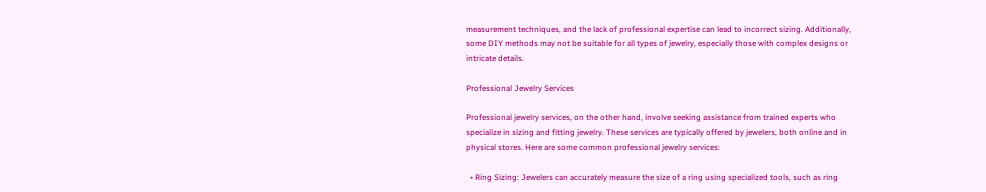measurement techniques, and the lack of professional expertise can lead to incorrect sizing. Additionally, some DIY methods may not be suitable for all types of jewelry, especially those with complex designs or intricate details.

Professional Jewelry Services

Professional jewelry services, on the other hand, involve seeking assistance from trained experts who specialize in sizing and fitting jewelry. These services are typically offered by jewelers, both online and in physical stores. Here are some common professional jewelry services:

  • Ring Sizing: Jewelers can accurately measure the size of a ring using specialized tools, such as ring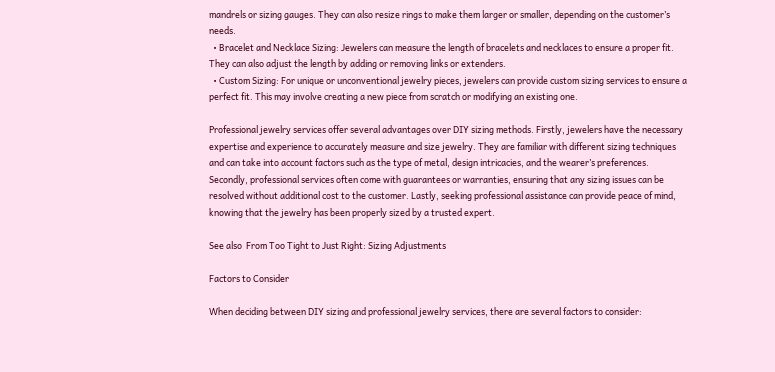mandrels or sizing gauges. They can also resize rings to make them larger or smaller, depending on the customer’s needs.
  • Bracelet and Necklace Sizing: Jewelers can measure the length of bracelets and necklaces to ensure a proper fit. They can also adjust the length by adding or removing links or extenders.
  • Custom Sizing: For unique or unconventional jewelry pieces, jewelers can provide custom sizing services to ensure a perfect fit. This may involve creating a new piece from scratch or modifying an existing one.

Professional jewelry services offer several advantages over DIY sizing methods. Firstly, jewelers have the necessary expertise and experience to accurately measure and size jewelry. They are familiar with different sizing techniques and can take into account factors such as the type of metal, design intricacies, and the wearer’s preferences. Secondly, professional services often come with guarantees or warranties, ensuring that any sizing issues can be resolved without additional cost to the customer. Lastly, seeking professional assistance can provide peace of mind, knowing that the jewelry has been properly sized by a trusted expert.

See also  From Too Tight to Just Right: Sizing Adjustments

Factors to Consider

When deciding between DIY sizing and professional jewelry services, there are several factors to consider: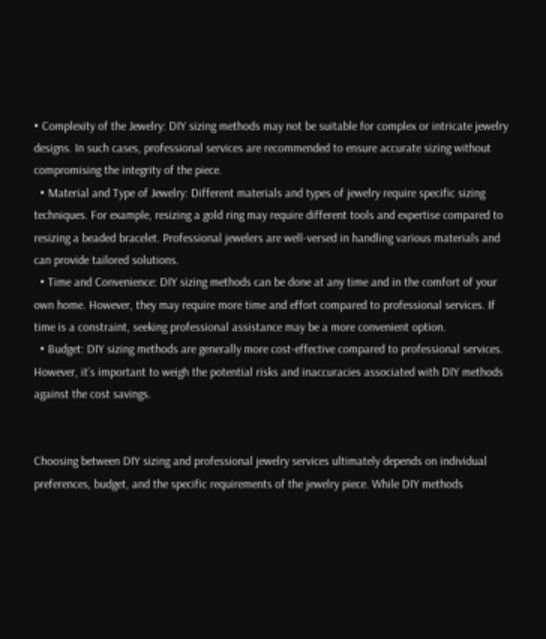• Complexity of the Jewelry: DIY sizing methods may not be suitable for complex or intricate jewelry designs. In such cases, professional services are recommended to ensure accurate sizing without compromising the integrity of the piece.
  • Material and Type of Jewelry: Different materials and types of jewelry require specific sizing techniques. For example, resizing a gold ring may require different tools and expertise compared to resizing a beaded bracelet. Professional jewelers are well-versed in handling various materials and can provide tailored solutions.
  • Time and Convenience: DIY sizing methods can be done at any time and in the comfort of your own home. However, they may require more time and effort compared to professional services. If time is a constraint, seeking professional assistance may be a more convenient option.
  • Budget: DIY sizing methods are generally more cost-effective compared to professional services. However, it’s important to weigh the potential risks and inaccuracies associated with DIY methods against the cost savings.


Choosing between DIY sizing and professional jewelry services ultimately depends on individual preferences, budget, and the specific requirements of the jewelry piece. While DIY methods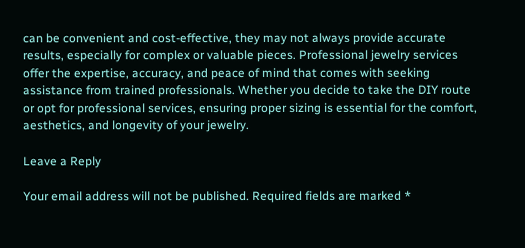can be convenient and cost-effective, they may not always provide accurate results, especially for complex or valuable pieces. Professional jewelry services offer the expertise, accuracy, and peace of mind that comes with seeking assistance from trained professionals. Whether you decide to take the DIY route or opt for professional services, ensuring proper sizing is essential for the comfort, aesthetics, and longevity of your jewelry.

Leave a Reply

Your email address will not be published. Required fields are marked *